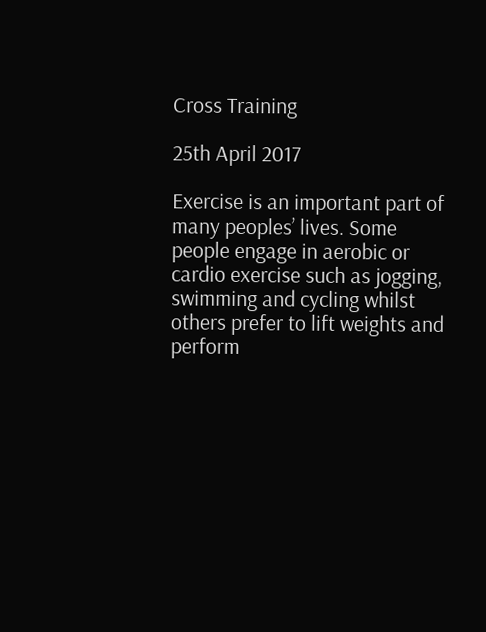Cross Training

25th April 2017

Exercise is an important part of many peoples’ lives. Some people engage in aerobic or cardio exercise such as jogging, swimming and cycling whilst others prefer to lift weights and perform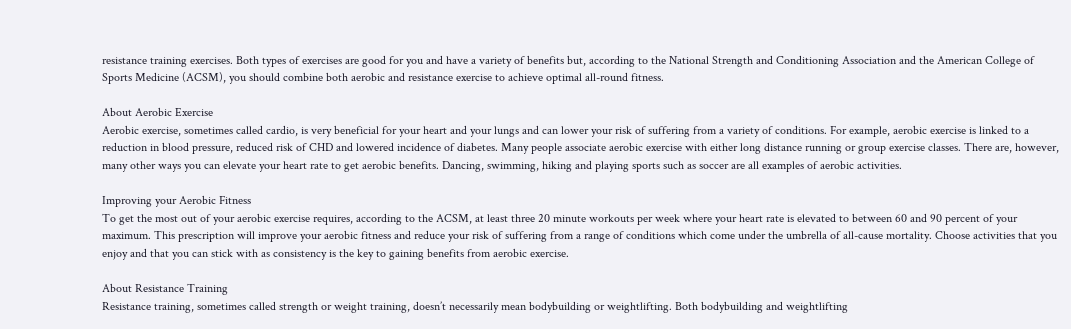resistance training exercises. Both types of exercises are good for you and have a variety of benefits but, according to the National Strength and Conditioning Association and the American College of Sports Medicine (ACSM), you should combine both aerobic and resistance exercise to achieve optimal all-round fitness.

About Aerobic Exercise
Aerobic exercise, sometimes called cardio, is very beneficial for your heart and your lungs and can lower your risk of suffering from a variety of conditions. For example, aerobic exercise is linked to a reduction in blood pressure, reduced risk of CHD and lowered incidence of diabetes. Many people associate aerobic exercise with either long distance running or group exercise classes. There are, however, many other ways you can elevate your heart rate to get aerobic benefits. Dancing, swimming, hiking and playing sports such as soccer are all examples of aerobic activities.

Improving your Aerobic Fitness
To get the most out of your aerobic exercise requires, according to the ACSM, at least three 20 minute workouts per week where your heart rate is elevated to between 60 and 90 percent of your maximum. This prescription will improve your aerobic fitness and reduce your risk of suffering from a range of conditions which come under the umbrella of all-cause mortality. Choose activities that you enjoy and that you can stick with as consistency is the key to gaining benefits from aerobic exercise.

About Resistance Training
Resistance training, sometimes called strength or weight training, doesn’t necessarily mean bodybuilding or weightlifting. Both bodybuilding and weightlifting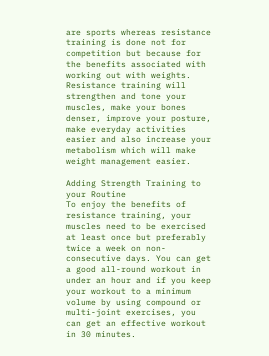are sports whereas resistance training is done not for competition but because for the benefits associated with working out with weights. Resistance training will strengthen and tone your muscles, make your bones denser, improve your posture, make everyday activities easier and also increase your metabolism which will make weight management easier.

Adding Strength Training to your Routine
To enjoy the benefits of resistance training, your muscles need to be exercised at least once but preferably twice a week on non-consecutive days. You can get a good all-round workout in under an hour and if you keep your workout to a minimum volume by using compound or multi-joint exercises, you can get an effective workout in 30 minutes.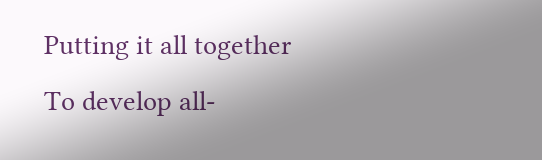Putting it all together
To develop all-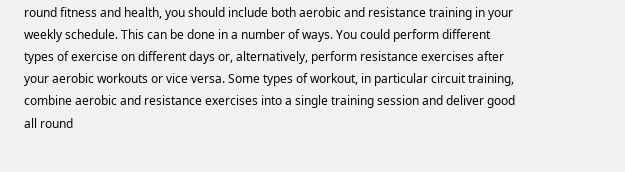round fitness and health, you should include both aerobic and resistance training in your weekly schedule. This can be done in a number of ways. You could perform different types of exercise on different days or, alternatively, perform resistance exercises after your aerobic workouts or vice versa. Some types of workout, in particular circuit training, combine aerobic and resistance exercises into a single training session and deliver good all round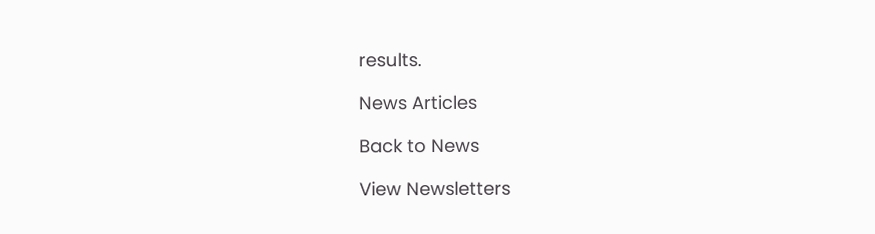results.

News Articles

Back to News

View Newsletters